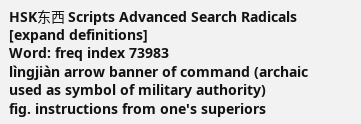HSK东西 Scripts Advanced Search Radicals [expand definitions]
Word: freq index 73983
lìngjiàn arrow banner of command (archaic used as symbol of military authority)
fig. instructions from one's superiors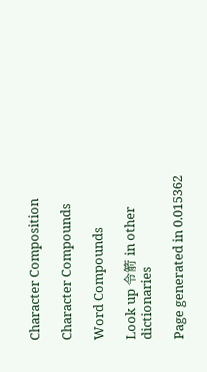Character Composition

Character Compounds

Word Compounds

Look up 令箭 in other dictionaries

Page generated in 0.015362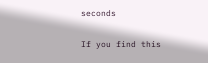seconds

If you find this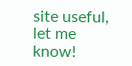site useful, let me know!